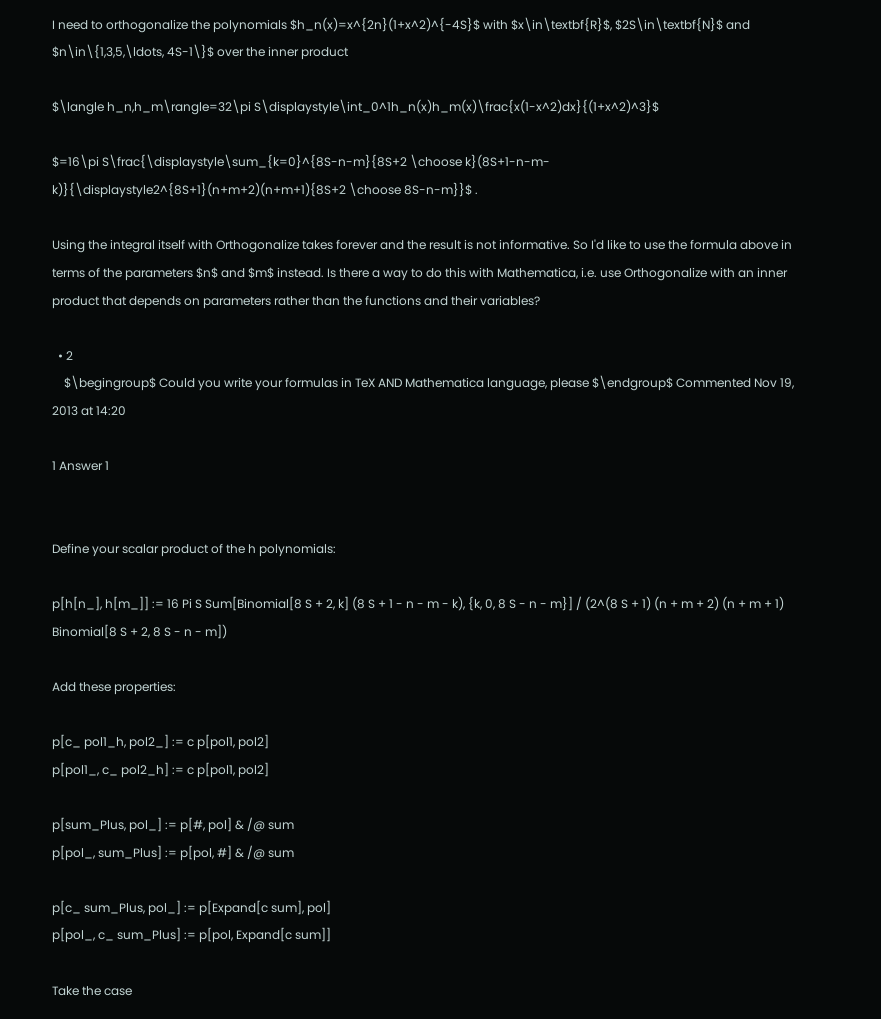I need to orthogonalize the polynomials $h_n(x)=x^{2n}(1+x^2)^{-4S}$ with $x\in\textbf{R}$, $2S\in\textbf{N}$ and $n\in\{1,3,5,\ldots, 4S-1\}$ over the inner product

$\langle h_n,h_m\rangle=32\pi S\displaystyle\int_0^1h_n(x)h_m(x)\frac{x(1-x^2)dx}{(1+x^2)^3}$

$=16\pi S\frac{\displaystyle\sum_{k=0}^{8S-n-m}{8S+2 \choose k}(8S+1-n-m-k)}{\displaystyle2^{8S+1}(n+m+2)(n+m+1){8S+2 \choose 8S-n-m}}$ .

Using the integral itself with Orthogonalize takes forever and the result is not informative. So I'd like to use the formula above in terms of the parameters $n$ and $m$ instead. Is there a way to do this with Mathematica, i.e. use Orthogonalize with an inner product that depends on parameters rather than the functions and their variables?

  • 2
    $\begingroup$ Could you write your formulas in TeX AND Mathematica language, please $\endgroup$ Commented Nov 19, 2013 at 14:20

1 Answer 1


Define your scalar product of the h polynomials:

p[h[n_], h[m_]] := 16 Pi S Sum[Binomial[8 S + 2, k] (8 S + 1 - n - m - k), {k, 0, 8 S - n - m}] / (2^(8 S + 1) (n + m + 2) (n + m + 1) Binomial[8 S + 2, 8 S - n - m])

Add these properties:

p[c_ pol1_h, pol2_] := c p[pol1, pol2]
p[pol1_, c_ pol2_h] := c p[pol1, pol2]

p[sum_Plus, pol_] := p[#, pol] & /@ sum
p[pol_, sum_Plus] := p[pol, #] & /@ sum

p[c_ sum_Plus, pol_] := p[Expand[c sum], pol]
p[pol_, c_ sum_Plus] := p[pol, Expand[c sum]]

Take the case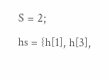S = 2;
hs = {h[1], h[3],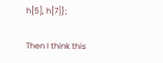h[5], h[7]};

Then I think this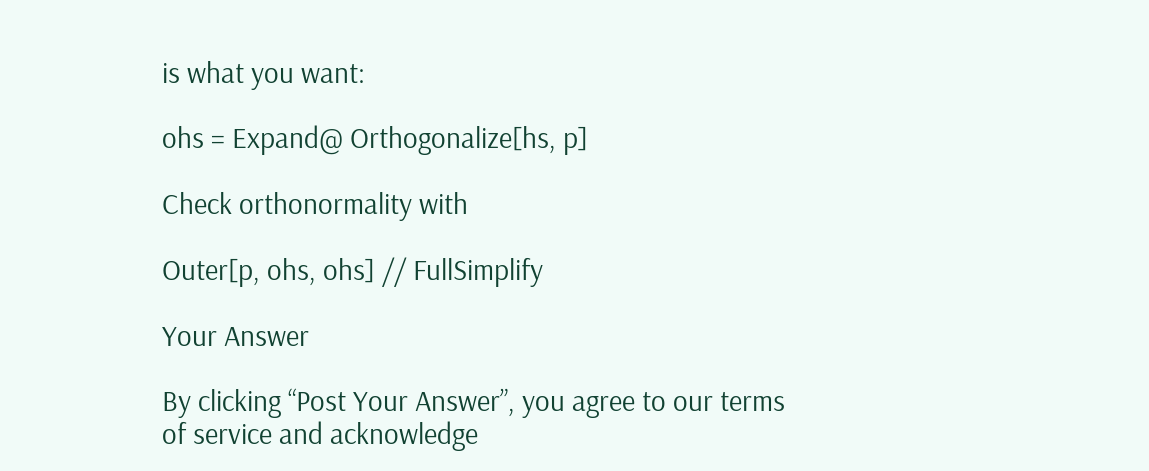is what you want:

ohs = Expand@ Orthogonalize[hs, p]

Check orthonormality with

Outer[p, ohs, ohs] // FullSimplify

Your Answer

By clicking “Post Your Answer”, you agree to our terms of service and acknowledge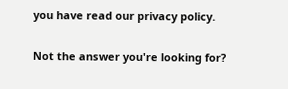you have read our privacy policy.

Not the answer you're looking for?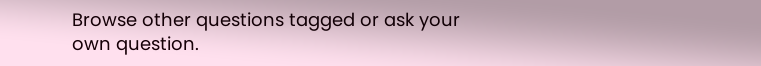Browse other questions tagged or ask your own question.